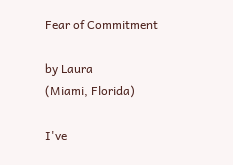Fear of Commitment

by Laura
(Miami, Florida)

I've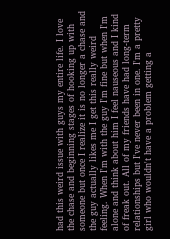had this weird issue with guys my entire life. I love the chase and beginning stages of hooking up with someone but once I realize it is no longer a chase and the guy actually likes me I get this really weird feeling. When I'm with the guy I'm fine but when I'm alone and think about him I feel nauseous and I kind of freak out. All of my friends have had long-term relationships but I've never been in one. I'm a pretty girl who wouldn't have a problem getting a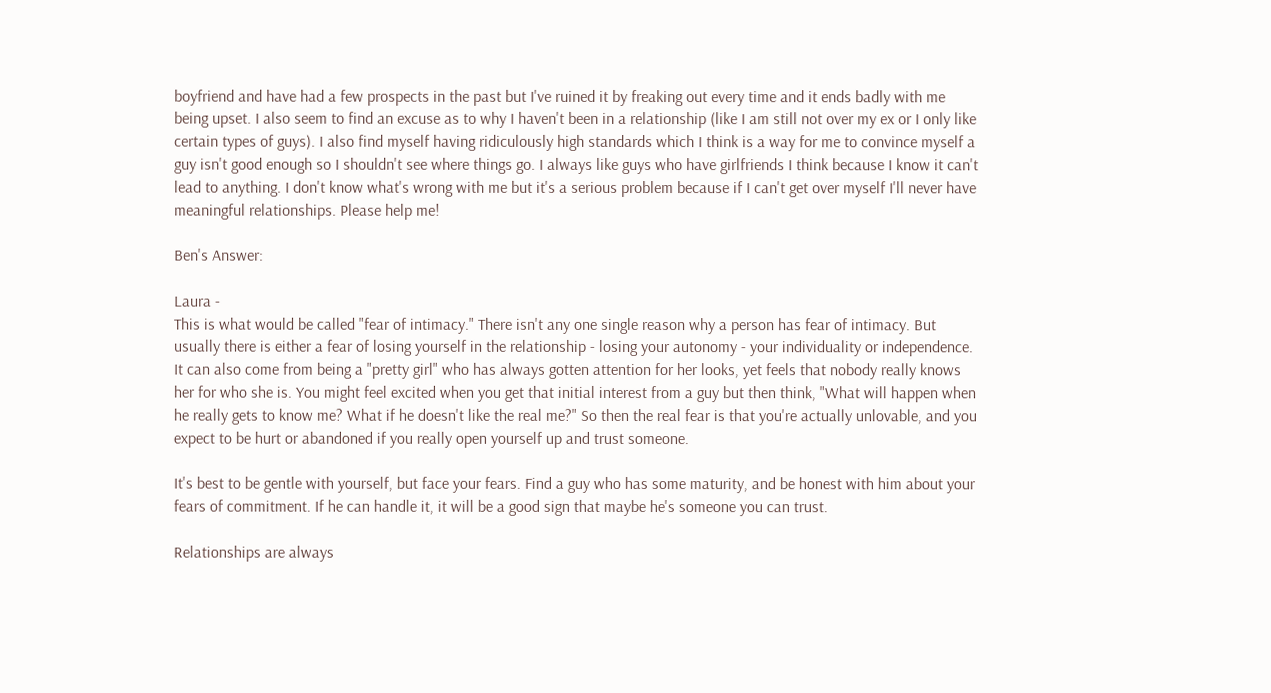boyfriend and have had a few prospects in the past but I've ruined it by freaking out every time and it ends badly with me being upset. I also seem to find an excuse as to why I haven't been in a relationship (like I am still not over my ex or I only like certain types of guys). I also find myself having ridiculously high standards which I think is a way for me to convince myself a guy isn't good enough so I shouldn't see where things go. I always like guys who have girlfriends I think because I know it can't lead to anything. I don't know what's wrong with me but it's a serious problem because if I can't get over myself I'll never have meaningful relationships. Please help me!

Ben's Answer:

Laura -
This is what would be called "fear of intimacy." There isn't any one single reason why a person has fear of intimacy. But usually there is either a fear of losing yourself in the relationship - losing your autonomy - your individuality or independence. It can also come from being a "pretty girl" who has always gotten attention for her looks, yet feels that nobody really knows her for who she is. You might feel excited when you get that initial interest from a guy but then think, "What will happen when he really gets to know me? What if he doesn't like the real me?" So then the real fear is that you're actually unlovable, and you expect to be hurt or abandoned if you really open yourself up and trust someone.

It's best to be gentle with yourself, but face your fears. Find a guy who has some maturity, and be honest with him about your fears of commitment. If he can handle it, it will be a good sign that maybe he's someone you can trust.

Relationships are always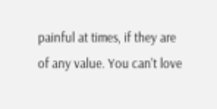painful at times, if they are of any value. You can't love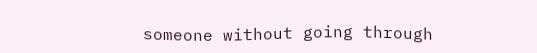someone without going through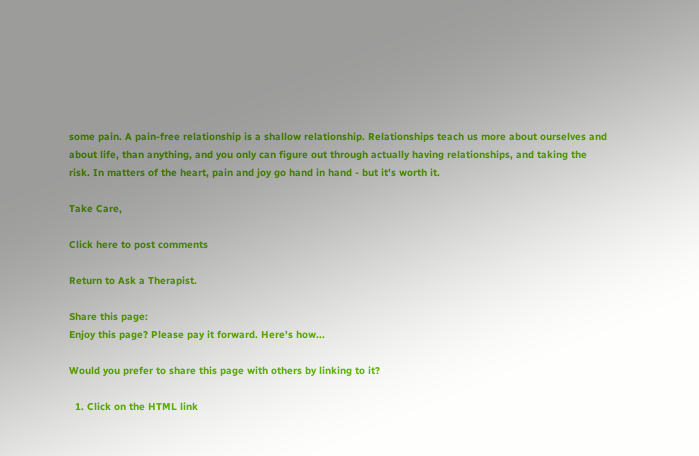some pain. A pain-free relationship is a shallow relationship. Relationships teach us more about ourselves and about life, than anything, and you only can figure out through actually having relationships, and taking the risk. In matters of the heart, pain and joy go hand in hand - but it's worth it.

Take Care,

Click here to post comments

Return to Ask a Therapist.

Share this page:
Enjoy this page? Please pay it forward. Here's how...

Would you prefer to share this page with others by linking to it?

  1. Click on the HTML link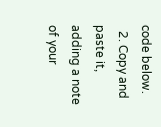code below.
  2. Copy and paste it, adding a note of your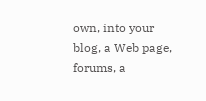own, into your blog, a Web page, forums, a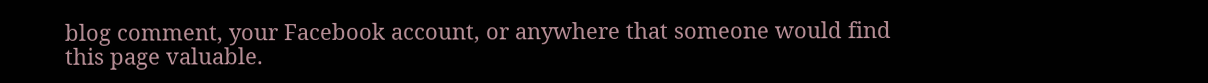blog comment, your Facebook account, or anywhere that someone would find this page valuable.